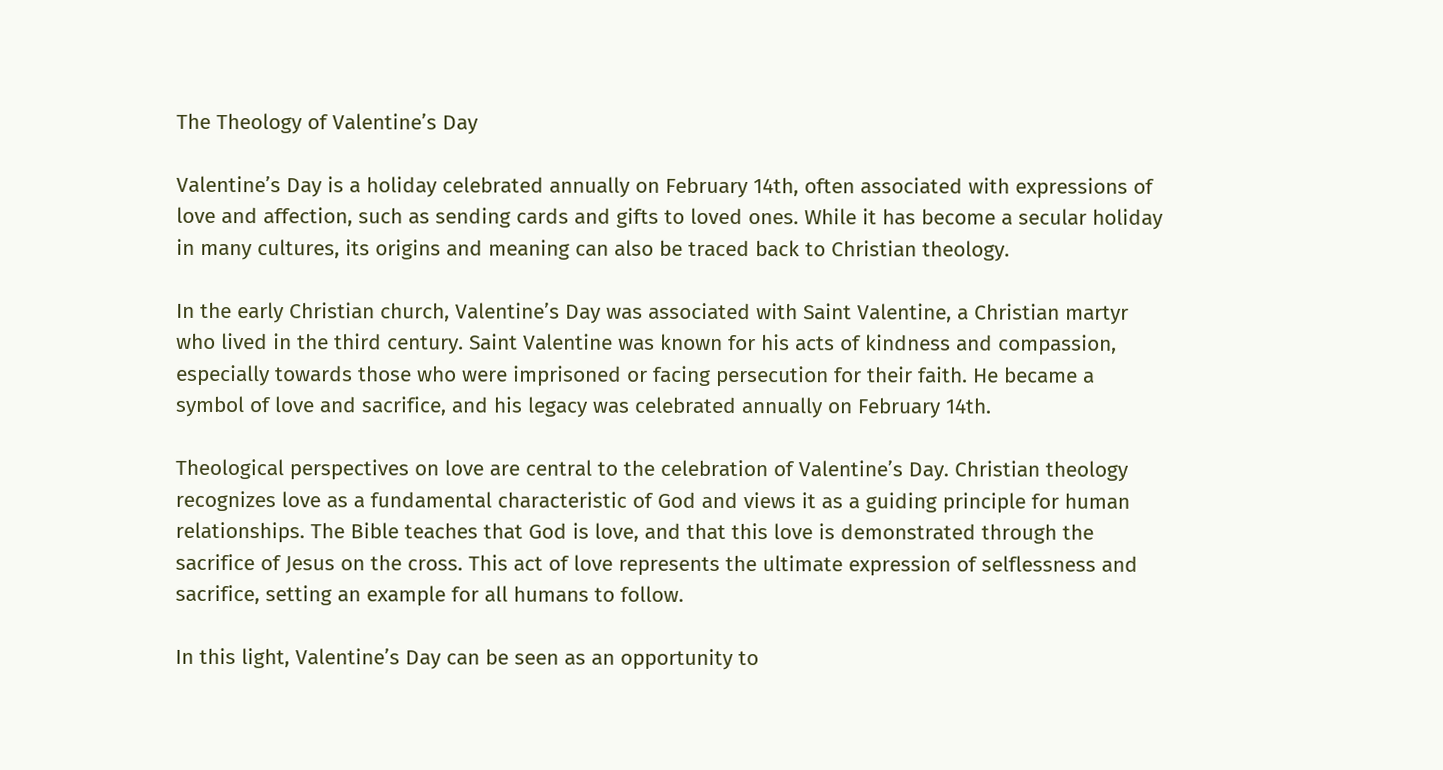The Theology of Valentine’s Day

Valentine’s Day is a holiday celebrated annually on February 14th, often associated with expressions of love and affection, such as sending cards and gifts to loved ones. While it has become a secular holiday in many cultures, its origins and meaning can also be traced back to Christian theology.

In the early Christian church, Valentine’s Day was associated with Saint Valentine, a Christian martyr who lived in the third century. Saint Valentine was known for his acts of kindness and compassion, especially towards those who were imprisoned or facing persecution for their faith. He became a symbol of love and sacrifice, and his legacy was celebrated annually on February 14th.

Theological perspectives on love are central to the celebration of Valentine’s Day. Christian theology recognizes love as a fundamental characteristic of God and views it as a guiding principle for human relationships. The Bible teaches that God is love, and that this love is demonstrated through the sacrifice of Jesus on the cross. This act of love represents the ultimate expression of selflessness and sacrifice, setting an example for all humans to follow.

In this light, Valentine’s Day can be seen as an opportunity to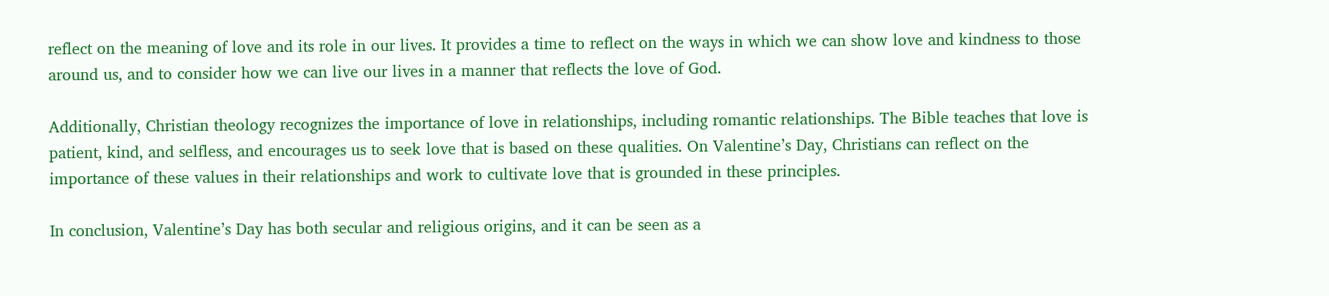reflect on the meaning of love and its role in our lives. It provides a time to reflect on the ways in which we can show love and kindness to those around us, and to consider how we can live our lives in a manner that reflects the love of God.

Additionally, Christian theology recognizes the importance of love in relationships, including romantic relationships. The Bible teaches that love is patient, kind, and selfless, and encourages us to seek love that is based on these qualities. On Valentine’s Day, Christians can reflect on the importance of these values in their relationships and work to cultivate love that is grounded in these principles.

In conclusion, Valentine’s Day has both secular and religious origins, and it can be seen as a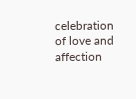celebration of love and affection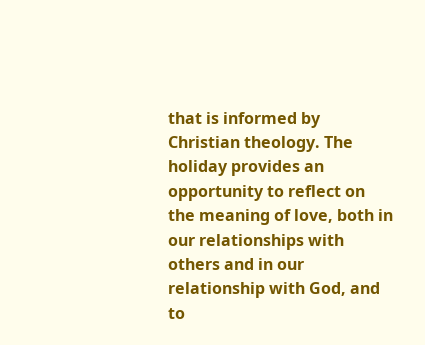that is informed by Christian theology. The holiday provides an opportunity to reflect on the meaning of love, both in our relationships with others and in our relationship with God, and to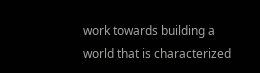work towards building a world that is characterized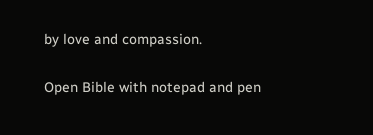by love and compassion.

Open Bible with notepad and pen